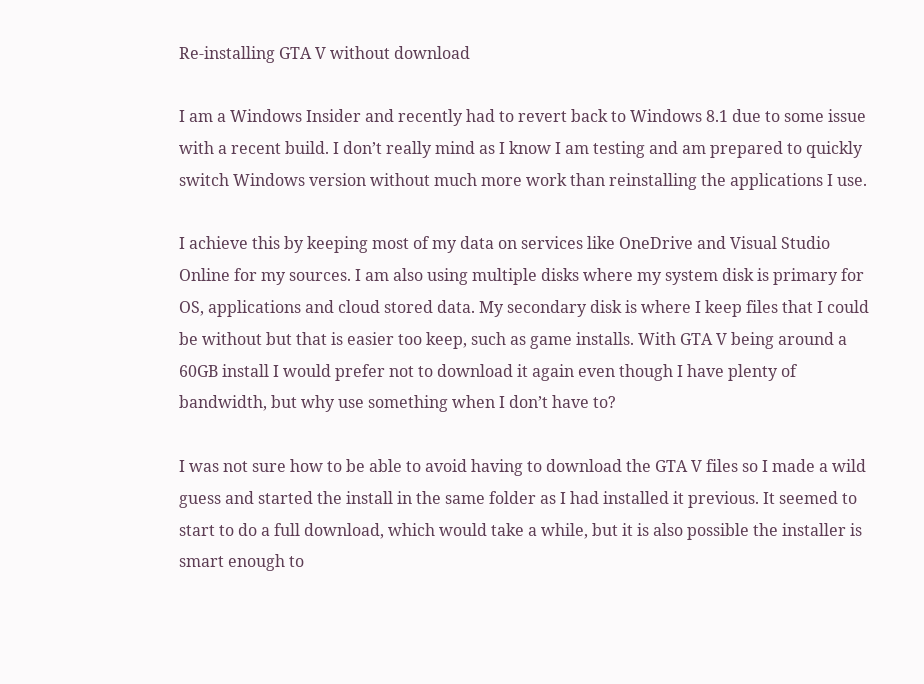Re-installing GTA V without download

I am a Windows Insider and recently had to revert back to Windows 8.1 due to some issue with a recent build. I don’t really mind as I know I am testing and am prepared to quickly switch Windows version without much more work than reinstalling the applications I use.

I achieve this by keeping most of my data on services like OneDrive and Visual Studio Online for my sources. I am also using multiple disks where my system disk is primary for OS, applications and cloud stored data. My secondary disk is where I keep files that I could be without but that is easier too keep, such as game installs. With GTA V being around a 60GB install I would prefer not to download it again even though I have plenty of bandwidth, but why use something when I don’t have to?

I was not sure how to be able to avoid having to download the GTA V files so I made a wild guess and started the install in the same folder as I had installed it previous. It seemed to start to do a full download, which would take a while, but it is also possible the installer is smart enough to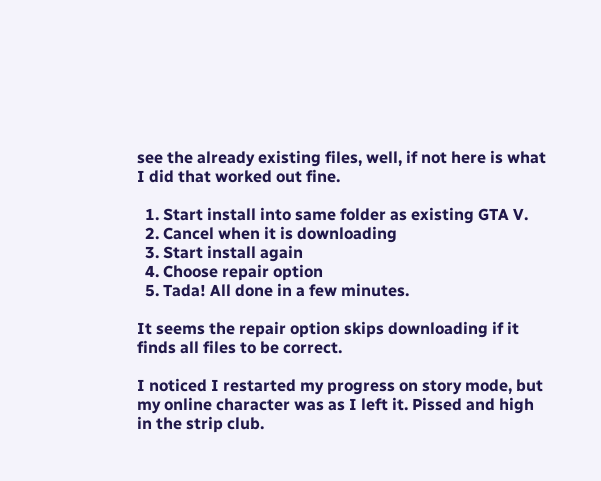see the already existing files, well, if not here is what I did that worked out fine.

  1. Start install into same folder as existing GTA V.
  2. Cancel when it is downloading
  3. Start install again
  4. Choose repair option
  5. Tada! All done in a few minutes.

It seems the repair option skips downloading if it finds all files to be correct.

I noticed I restarted my progress on story mode, but my online character was as I left it. Pissed and high in the strip club.